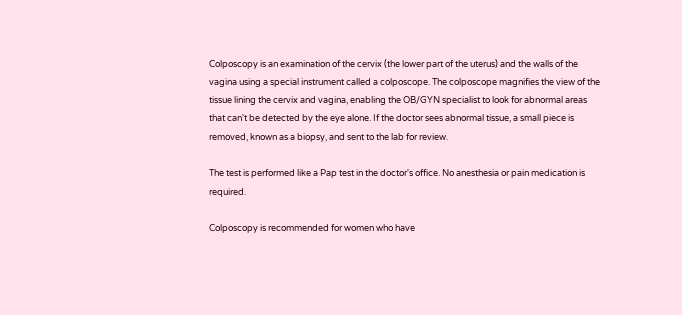Colposcopy is an examination of the cervix (the lower part of the uterus) and the walls of the vagina using a special instrument called a colposcope. The colposcope magnifies the view of the tissue lining the cervix and vagina, enabling the OB/GYN specialist to look for abnormal areas that can't be detected by the eye alone. If the doctor sees abnormal tissue, a small piece is removed, known as a biopsy, and sent to the lab for review.

The test is performed like a Pap test in the doctor's office. No anesthesia or pain medication is required.

Colposcopy is recommended for women who have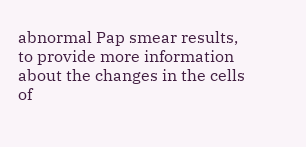abnormal Pap smear results, to provide more information about the changes in the cells of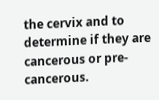the cervix and to determine if they are cancerous or pre-cancerous.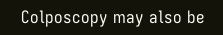Colposcopy may also be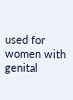used for women with genital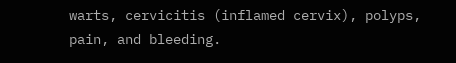warts, cervicitis (inflamed cervix), polyps, pain, and bleeding.